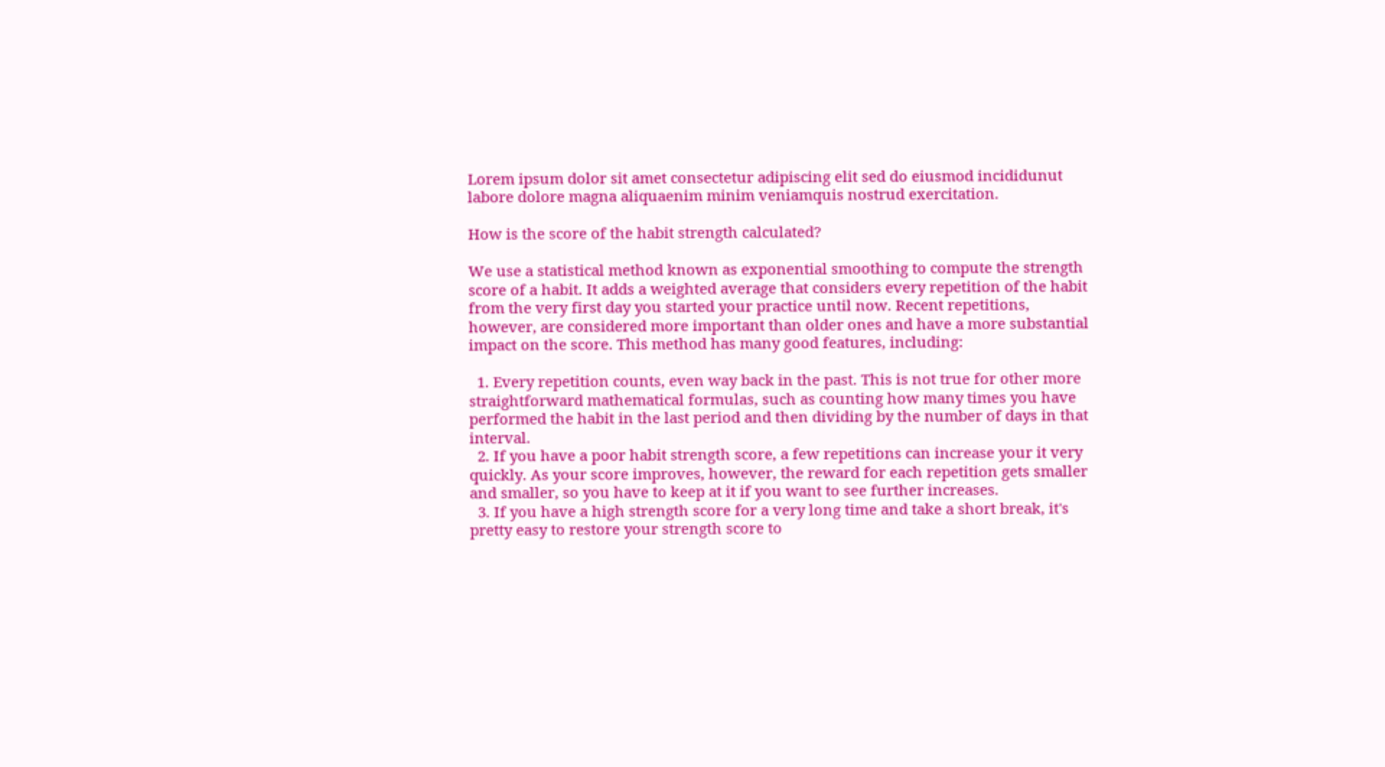Lorem ipsum dolor sit amet consectetur adipiscing elit sed do eiusmod incididunut labore dolore magna aliquaenim minim veniamquis nostrud exercitation.

How is the score of the habit strength calculated?

We use a statistical method known as exponential smoothing to compute the strength score of a habit. It adds a weighted average that considers every repetition of the habit from the very first day you started your practice until now. Recent repetitions, however, are considered more important than older ones and have a more substantial impact on the score. This method has many good features, including:

  1. Every repetition counts, even way back in the past. This is not true for other more straightforward mathematical formulas, such as counting how many times you have performed the habit in the last period and then dividing by the number of days in that interval.
  2. If you have a poor habit strength score, a few repetitions can increase your it very quickly. As your score improves, however, the reward for each repetition gets smaller and smaller, so you have to keep at it if you want to see further increases.
  3. If you have a high strength score for a very long time and take a short break, it's pretty easy to restore your strength score to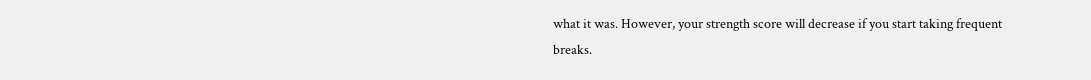what it was. However, your strength score will decrease if you start taking frequent breaks.